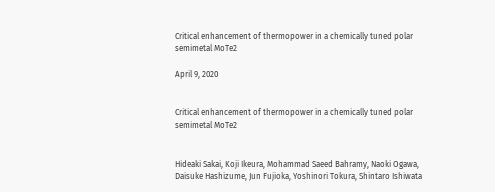Critical enhancement of thermopower in a chemically tuned polar semimetal MoTe2

April 9, 2020


Critical enhancement of thermopower in a chemically tuned polar semimetal MoTe2


Hideaki Sakai, Koji Ikeura, Mohammad Saeed Bahramy, Naoki Ogawa, Daisuke Hashizume, Jun Fujioka, Yoshinori Tokura, Shintaro Ishiwata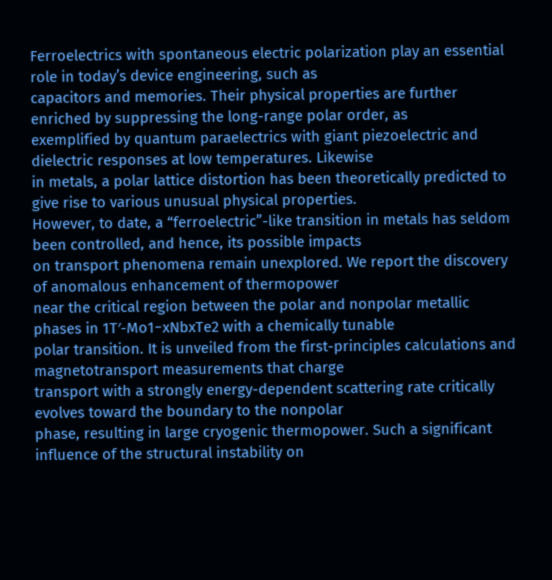Ferroelectrics with spontaneous electric polarization play an essential role in today’s device engineering, such as
capacitors and memories. Their physical properties are further enriched by suppressing the long-range polar order, as
exemplified by quantum paraelectrics with giant piezoelectric and dielectric responses at low temperatures. Likewise
in metals, a polar lattice distortion has been theoretically predicted to give rise to various unusual physical properties.
However, to date, a “ferroelectric”-like transition in metals has seldom been controlled, and hence, its possible impacts
on transport phenomena remain unexplored. We report the discovery of anomalous enhancement of thermopower
near the critical region between the polar and nonpolar metallic phases in 1T′-Mo1−xNbxTe2 with a chemically tunable
polar transition. It is unveiled from the first-principles calculations and magnetotransport measurements that charge
transport with a strongly energy-dependent scattering rate critically evolves toward the boundary to the nonpolar
phase, resulting in large cryogenic thermopower. Such a significant influence of the structural instability on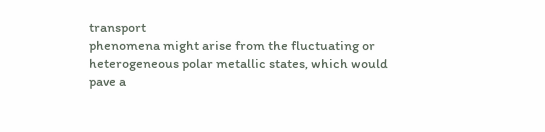transport
phenomena might arise from the fluctuating or heterogeneous polar metallic states, which would pave a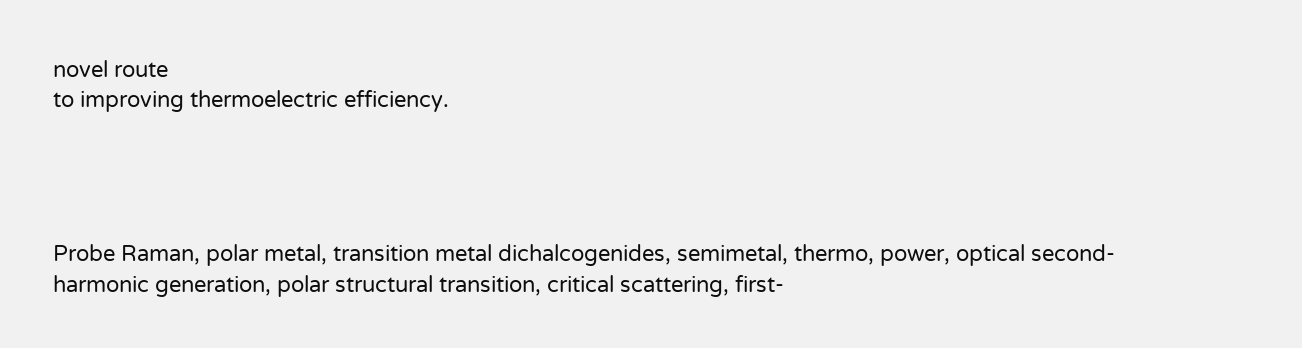novel route
to improving thermoelectric efficiency.




Probe Raman, polar metal, transition metal dichalcogenides, semimetal, thermo, power, optical second-harmonic generation, polar structural transition, critical scattering, first-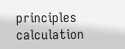principles calculation